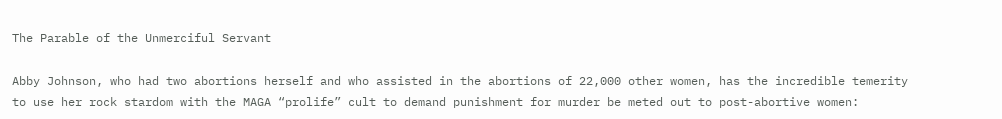The Parable of the Unmerciful Servant

Abby Johnson, who had two abortions herself and who assisted in the abortions of 22,000 other women, has the incredible temerity to use her rock stardom with the MAGA “prolife” cult to demand punishment for murder be meted out to post-abortive women: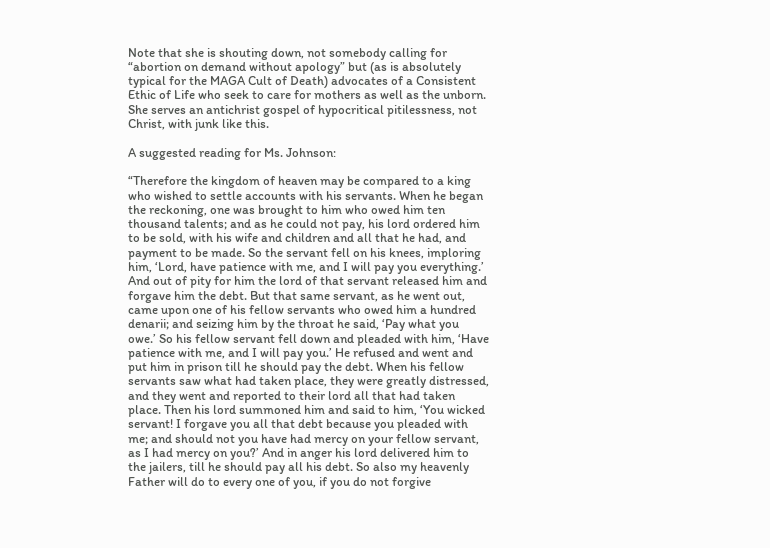Note that she is shouting down, not somebody calling for “abortion on demand without apology” but (as is absolutely typical for the MAGA Cult of Death) advocates of a Consistent Ethic of Life who seek to care for mothers as well as the unborn. She serves an antichrist gospel of hypocritical pitilessness, not Christ, with junk like this.

A suggested reading for Ms. Johnson:

“Therefore the kingdom of heaven may be compared to a king who wished to settle accounts with his servants. When he began the reckoning, one was brought to him who owed him ten thousand talents; and as he could not pay, his lord ordered him to be sold, with his wife and children and all that he had, and payment to be made. So the servant fell on his knees, imploring him, ‘Lord, have patience with me, and I will pay you everything.’ And out of pity for him the lord of that servant released him and forgave him the debt. But that same servant, as he went out, came upon one of his fellow servants who owed him a hundred denarii; and seizing him by the throat he said, ‘Pay what you owe.’ So his fellow servant fell down and pleaded with him, ‘Have patience with me, and I will pay you.’ He refused and went and put him in prison till he should pay the debt. When his fellow servants saw what had taken place, they were greatly distressed, and they went and reported to their lord all that had taken place. Then his lord summoned him and said to him, ‘You wicked servant! I forgave you all that debt because you pleaded with me; and should not you have had mercy on your fellow servant, as I had mercy on you?’ And in anger his lord delivered him to the jailers, till he should pay all his debt. So also my heavenly Father will do to every one of you, if you do not forgive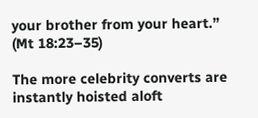your brother from your heart.” (Mt 18:23–35)

The more celebrity converts are instantly hoisted aloft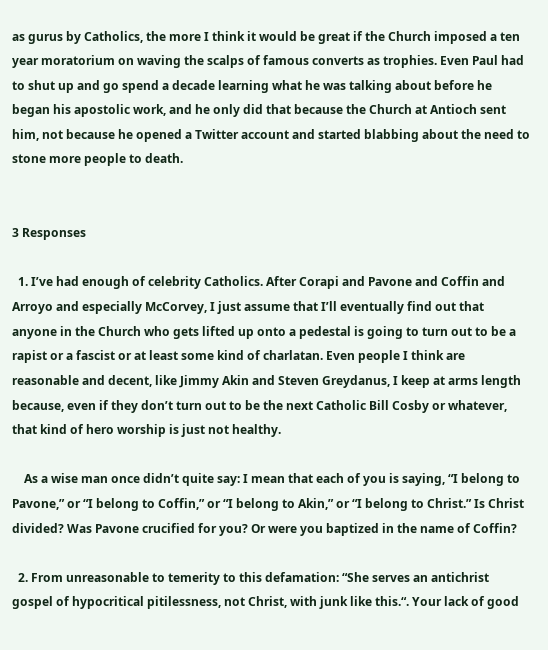as gurus by Catholics, the more I think it would be great if the Church imposed a ten year moratorium on waving the scalps of famous converts as trophies. Even Paul had to shut up and go spend a decade learning what he was talking about before he began his apostolic work, and he only did that because the Church at Antioch sent him, not because he opened a Twitter account and started blabbing about the need to stone more people to death.


3 Responses

  1. I’ve had enough of celebrity Catholics. After Corapi and Pavone and Coffin and Arroyo and especially McCorvey, I just assume that I’ll eventually find out that anyone in the Church who gets lifted up onto a pedestal is going to turn out to be a rapist or a fascist or at least some kind of charlatan. Even people I think are reasonable and decent, like Jimmy Akin and Steven Greydanus, I keep at arms length because, even if they don’t turn out to be the next Catholic Bill Cosby or whatever, that kind of hero worship is just not healthy.

    As a wise man once didn’t quite say: I mean that each of you is saying, “I belong to Pavone,” or “I belong to Coffin,” or “I belong to Akin,” or “I belong to Christ.” Is Christ divided? Was Pavone crucified for you? Or were you baptized in the name of Coffin?

  2. From unreasonable to temerity to this defamation: “She serves an antichrist gospel of hypocritical pitilessness, not Christ, with junk like this.“. Your lack of good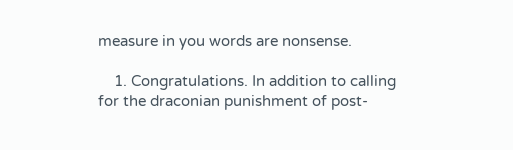measure in you words are nonsense.

    1. Congratulations. In addition to calling for the draconian punishment of post-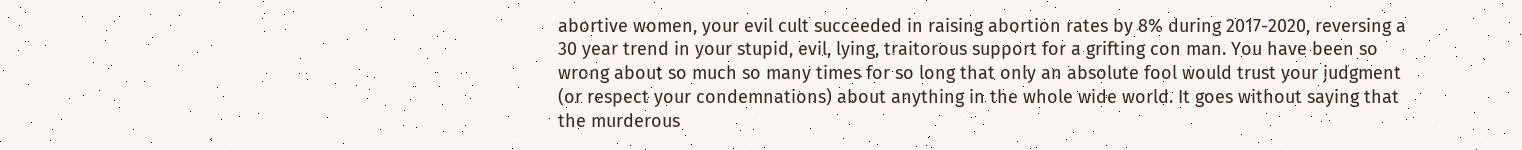abortive women, your evil cult succeeded in raising abortion rates by 8% during 2017-2020, reversing a 30 year trend in your stupid, evil, lying, traitorous support for a grifting con man. You have been so wrong about so much so many times for so long that only an absolute fool would trust your judgment (or respect your condemnations) about anything in the whole wide world. It goes without saying that the murderous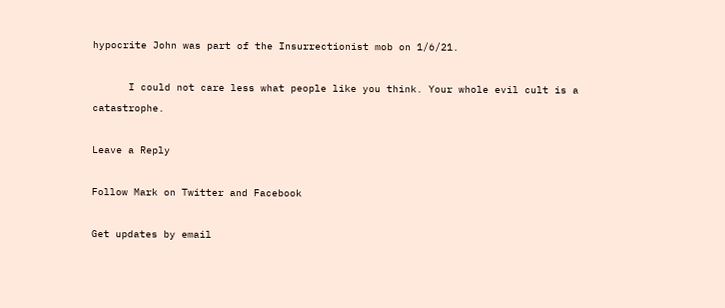hypocrite John was part of the Insurrectionist mob on 1/6/21.

      I could not care less what people like you think. Your whole evil cult is a catastrophe.

Leave a Reply

Follow Mark on Twitter and Facebook

Get updates by email